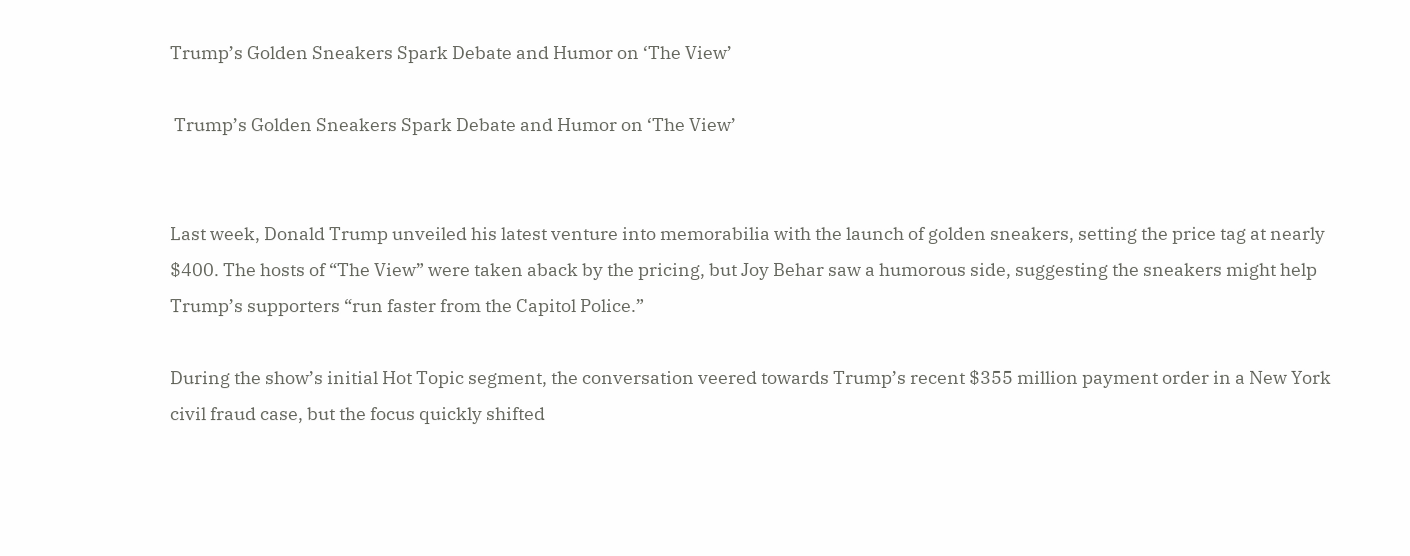Trump’s Golden Sneakers Spark Debate and Humor on ‘The View’

 Trump’s Golden Sneakers Spark Debate and Humor on ‘The View’


Last week, Donald Trump unveiled his latest venture into memorabilia with the launch of golden sneakers, setting the price tag at nearly $400. The hosts of “The View” were taken aback by the pricing, but Joy Behar saw a humorous side, suggesting the sneakers might help Trump’s supporters “run faster from the Capitol Police.”

During the show’s initial Hot Topic segment, the conversation veered towards Trump’s recent $355 million payment order in a New York civil fraud case, but the focus quickly shifted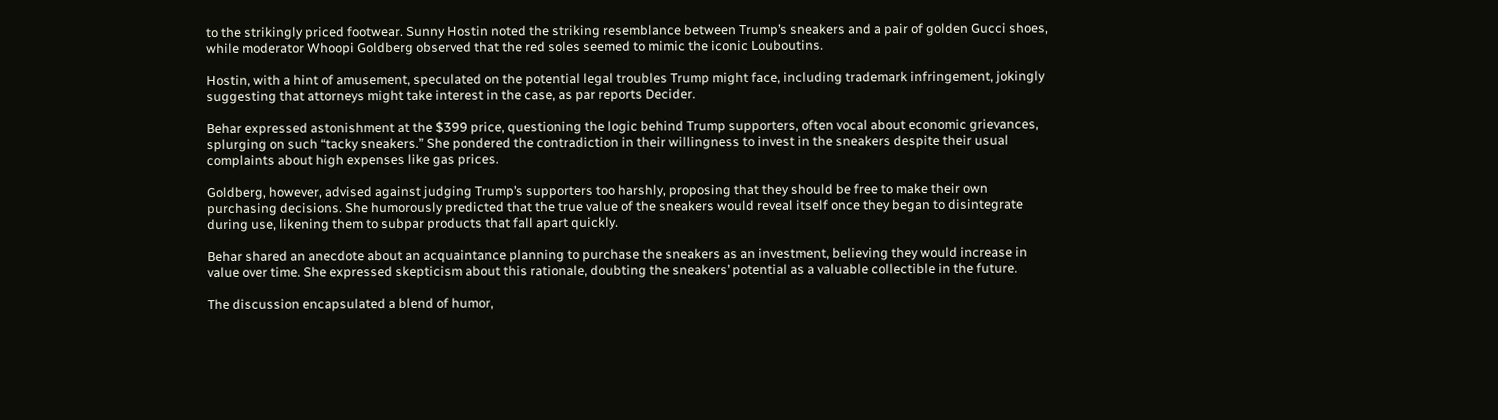to the strikingly priced footwear. Sunny Hostin noted the striking resemblance between Trump’s sneakers and a pair of golden Gucci shoes, while moderator Whoopi Goldberg observed that the red soles seemed to mimic the iconic Louboutins.

Hostin, with a hint of amusement, speculated on the potential legal troubles Trump might face, including trademark infringement, jokingly suggesting that attorneys might take interest in the case, as par reports Decider.

Behar expressed astonishment at the $399 price, questioning the logic behind Trump supporters, often vocal about economic grievances, splurging on such “tacky sneakers.” She pondered the contradiction in their willingness to invest in the sneakers despite their usual complaints about high expenses like gas prices.

Goldberg, however, advised against judging Trump’s supporters too harshly, proposing that they should be free to make their own purchasing decisions. She humorously predicted that the true value of the sneakers would reveal itself once they began to disintegrate during use, likening them to subpar products that fall apart quickly.

Behar shared an anecdote about an acquaintance planning to purchase the sneakers as an investment, believing they would increase in value over time. She expressed skepticism about this rationale, doubting the sneakers’ potential as a valuable collectible in the future.

The discussion encapsulated a blend of humor,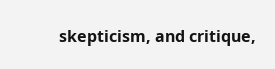skepticism, and critique,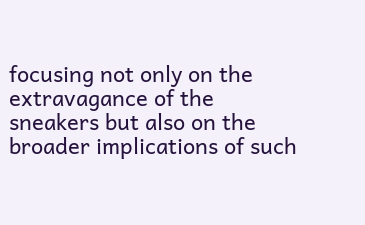focusing not only on the extravagance of the sneakers but also on the broader implications of such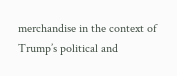merchandise in the context of Trump’s political and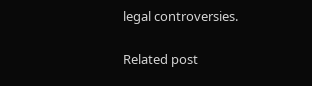legal controversies.

Related post